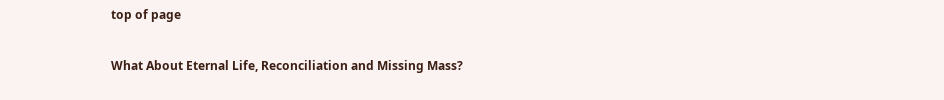top of page

What About Eternal Life, Reconciliation and Missing Mass?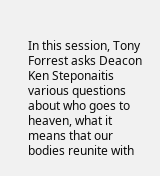In this session, Tony Forrest asks Deacon Ken Steponaitis various questions about who goes to heaven, what it means that our bodies reunite with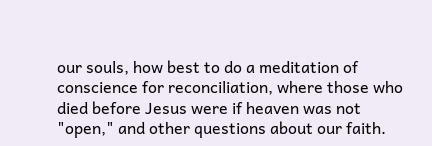our souls, how best to do a meditation of conscience for reconciliation, where those who died before Jesus were if heaven was not "open," and other questions about our faith.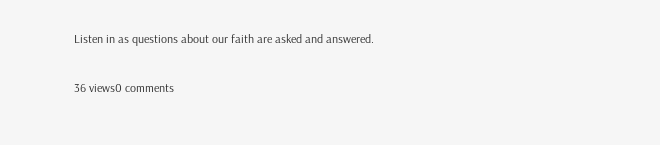Listen in as questions about our faith are asked and answered.

36 views0 comments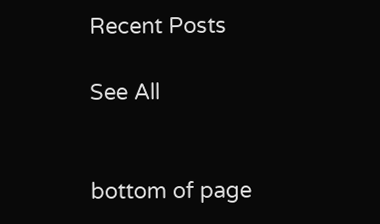Recent Posts

See All


bottom of page